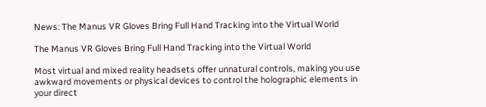News: The Manus VR Gloves Bring Full Hand Tracking into the Virtual World

The Manus VR Gloves Bring Full Hand Tracking into the Virtual World

Most virtual and mixed reality headsets offer unnatural controls, making you use awkward movements or physical devices to control the holographic elements in your direct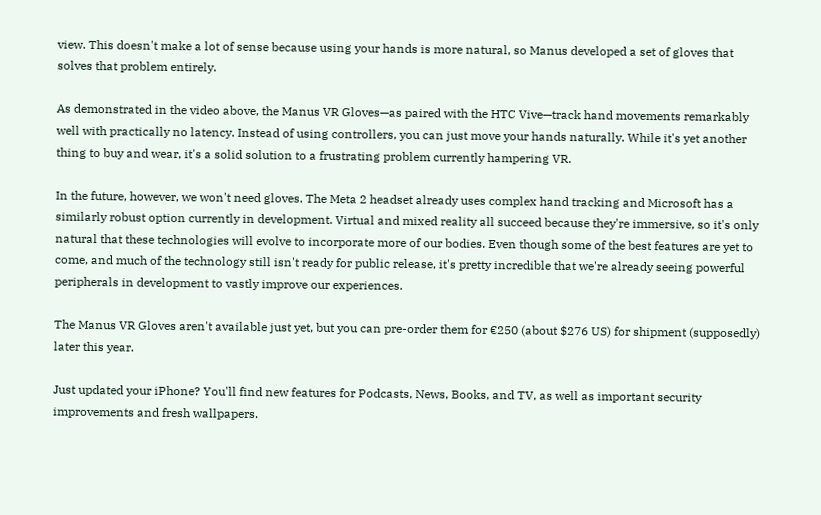view. This doesn't make a lot of sense because using your hands is more natural, so Manus developed a set of gloves that solves that problem entirely.

As demonstrated in the video above, the Manus VR Gloves—as paired with the HTC Vive—track hand movements remarkably well with practically no latency. Instead of using controllers, you can just move your hands naturally. While it's yet another thing to buy and wear, it's a solid solution to a frustrating problem currently hampering VR.

In the future, however, we won't need gloves. The Meta 2 headset already uses complex hand tracking and Microsoft has a similarly robust option currently in development. Virtual and mixed reality all succeed because they're immersive, so it's only natural that these technologies will evolve to incorporate more of our bodies. Even though some of the best features are yet to come, and much of the technology still isn't ready for public release, it's pretty incredible that we're already seeing powerful peripherals in development to vastly improve our experiences.

The Manus VR Gloves aren't available just yet, but you can pre-order them for €250 (about $276 US) for shipment (supposedly) later this year.

Just updated your iPhone? You'll find new features for Podcasts, News, Books, and TV, as well as important security improvements and fresh wallpapers.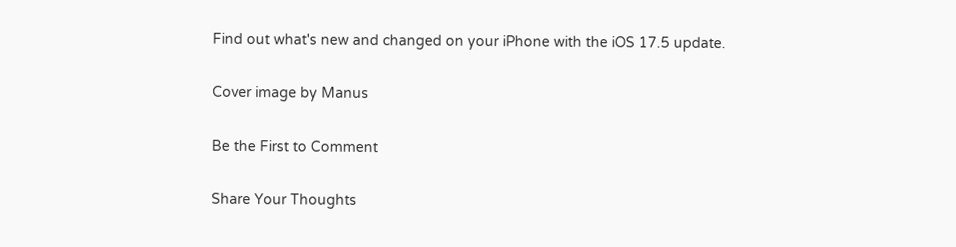Find out what's new and changed on your iPhone with the iOS 17.5 update.

Cover image by Manus

Be the First to Comment

Share Your Thoughts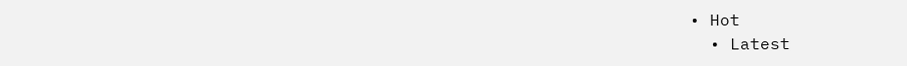• Hot
  • Latest